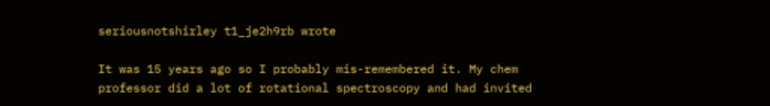seriousnotshirley t1_je2h9rb wrote

It was 15 years ago so I probably mis-remembered it. My chem professor did a lot of rotational spectroscopy and had invited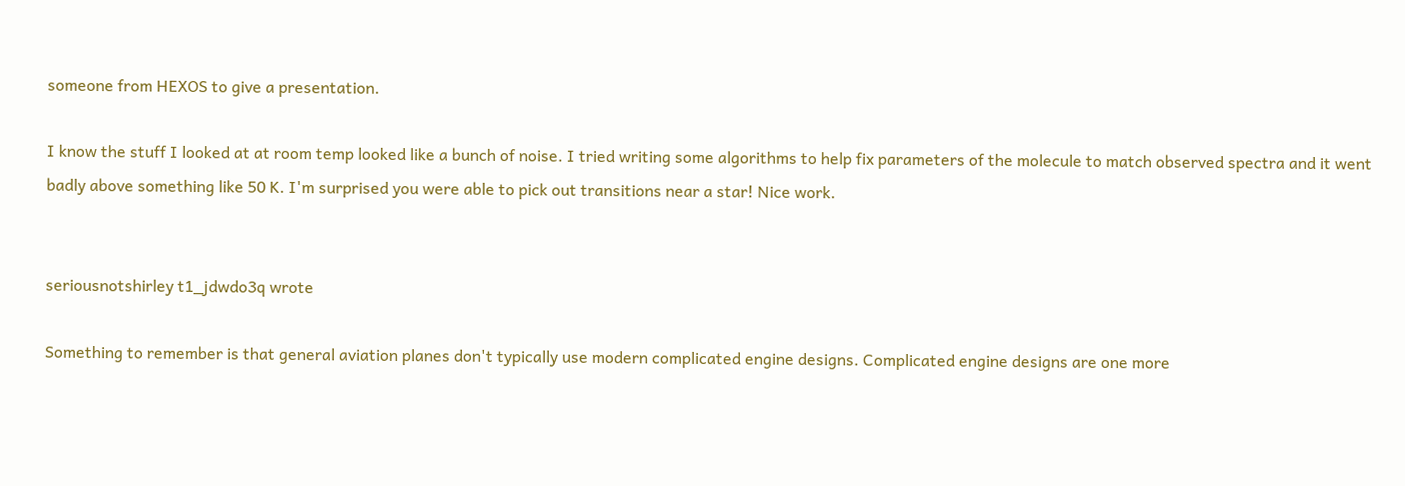someone from HEXOS to give a presentation.

I know the stuff I looked at at room temp looked like a bunch of noise. I tried writing some algorithms to help fix parameters of the molecule to match observed spectra and it went badly above something like 50 K. I'm surprised you were able to pick out transitions near a star! Nice work.


seriousnotshirley t1_jdwdo3q wrote

Something to remember is that general aviation planes don't typically use modern complicated engine designs. Complicated engine designs are one more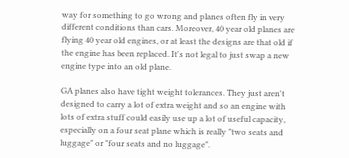way for something to go wrong and planes often fly in very different conditions than cars. Moreover, 40 year old planes are flying 40 year old engines, or at least the designs are that old if the engine has been replaced. It's not legal to just swap a new engine type into an old plane.

GA planes also have tight weight tolerances. They just aren't designed to carry a lot of extra weight and so an engine with lots of extra stuff could easily use up a lot of useful capacity, especially on a four seat plane which is really "two seats and luggage" or "four seats and no luggage".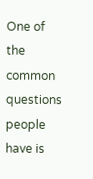One of the common questions people have is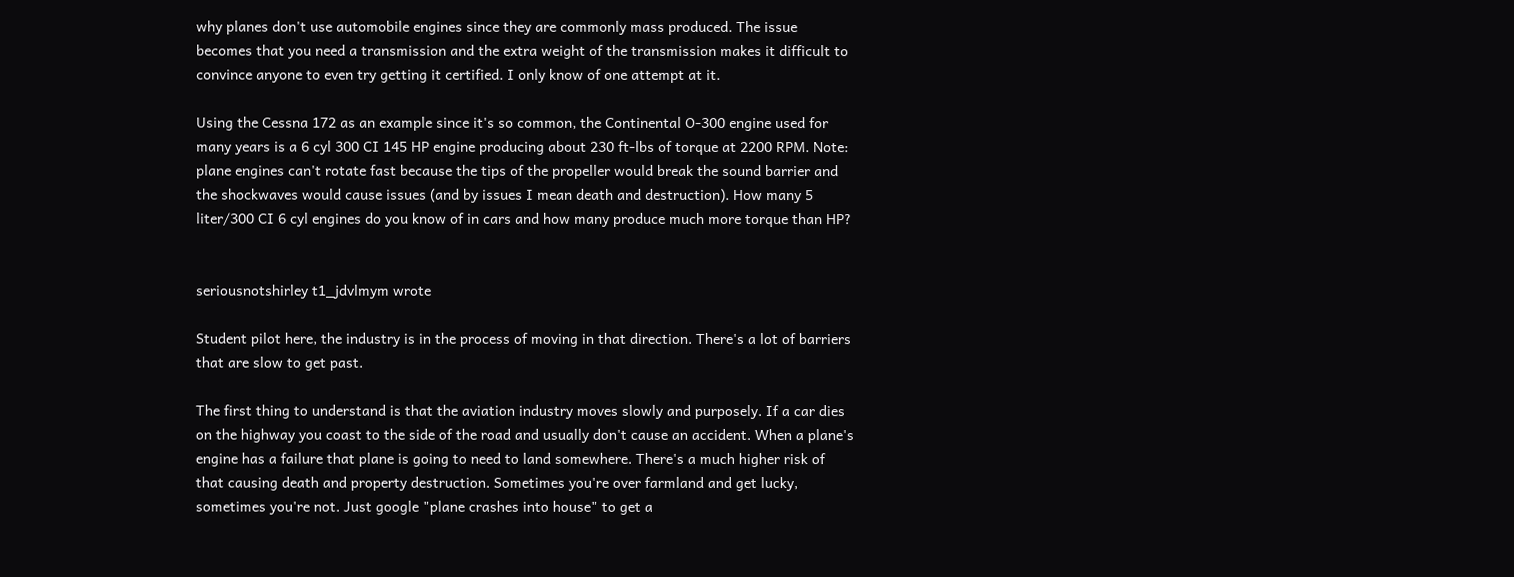why planes don't use automobile engines since they are commonly mass produced. The issue becomes that you need a transmission and the extra weight of the transmission makes it difficult to convince anyone to even try getting it certified. I only know of one attempt at it.

Using the Cessna 172 as an example since it's so common, the Continental O-300 engine used for many years is a 6 cyl 300 CI 145 HP engine producing about 230 ft-lbs of torque at 2200 RPM. Note: plane engines can't rotate fast because the tips of the propeller would break the sound barrier and the shockwaves would cause issues (and by issues I mean death and destruction). How many 5 liter/300 CI 6 cyl engines do you know of in cars and how many produce much more torque than HP?


seriousnotshirley t1_jdvlmym wrote

Student pilot here, the industry is in the process of moving in that direction. There's a lot of barriers that are slow to get past.

The first thing to understand is that the aviation industry moves slowly and purposely. If a car dies on the highway you coast to the side of the road and usually don't cause an accident. When a plane's engine has a failure that plane is going to need to land somewhere. There's a much higher risk of that causing death and property destruction. Sometimes you're over farmland and get lucky, sometimes you're not. Just google "plane crashes into house" to get a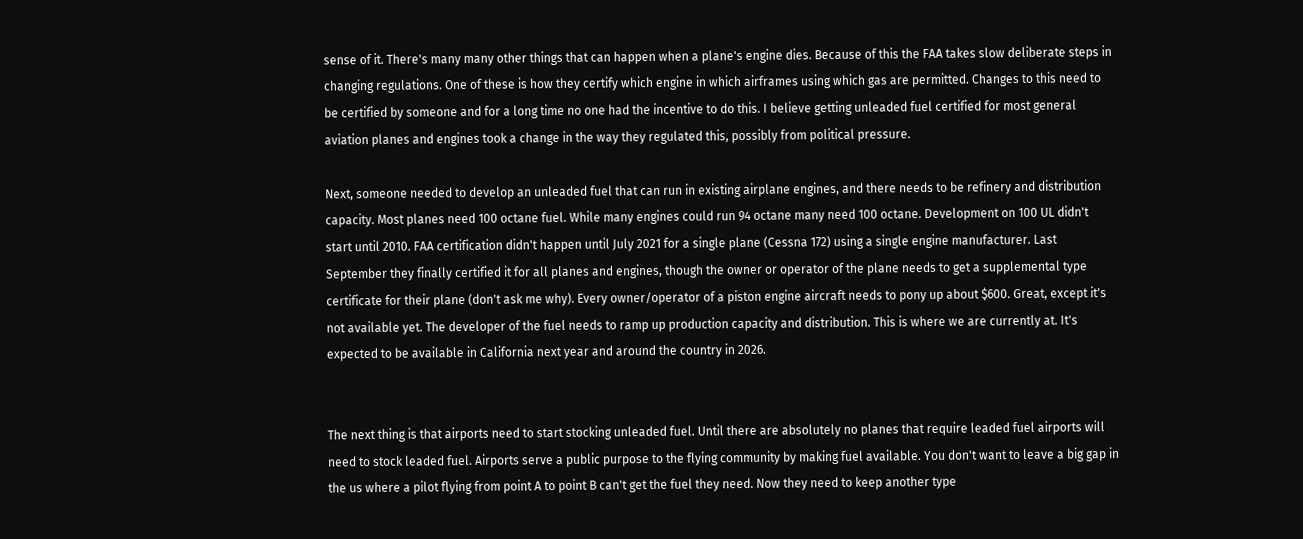sense of it. There's many many other things that can happen when a plane's engine dies. Because of this the FAA takes slow deliberate steps in changing regulations. One of these is how they certify which engine in which airframes using which gas are permitted. Changes to this need to be certified by someone and for a long time no one had the incentive to do this. I believe getting unleaded fuel certified for most general aviation planes and engines took a change in the way they regulated this, possibly from political pressure.

Next, someone needed to develop an unleaded fuel that can run in existing airplane engines, and there needs to be refinery and distribution capacity. Most planes need 100 octane fuel. While many engines could run 94 octane many need 100 octane. Development on 100 UL didn't start until 2010. FAA certification didn't happen until July 2021 for a single plane (Cessna 172) using a single engine manufacturer. Last September they finally certified it for all planes and engines, though the owner or operator of the plane needs to get a supplemental type certificate for their plane (don't ask me why). Every owner/operator of a piston engine aircraft needs to pony up about $600. Great, except it's not available yet. The developer of the fuel needs to ramp up production capacity and distribution. This is where we are currently at. It's expected to be available in California next year and around the country in 2026.


The next thing is that airports need to start stocking unleaded fuel. Until there are absolutely no planes that require leaded fuel airports will need to stock leaded fuel. Airports serve a public purpose to the flying community by making fuel available. You don't want to leave a big gap in the us where a pilot flying from point A to point B can't get the fuel they need. Now they need to keep another type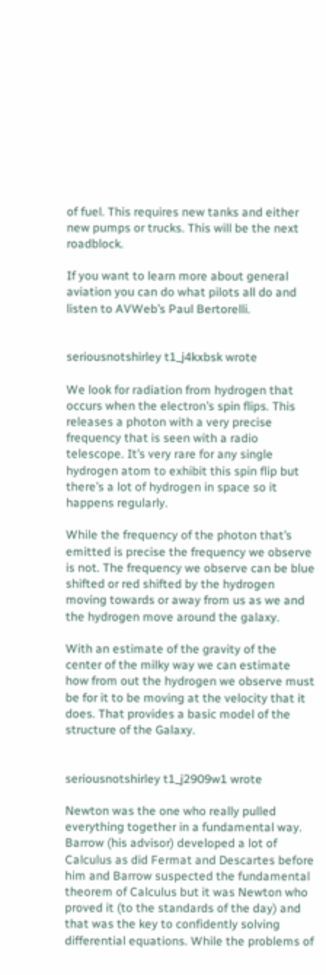of fuel. This requires new tanks and either new pumps or trucks. This will be the next roadblock.

If you want to learn more about general aviation you can do what pilots all do and listen to AVWeb’s Paul Bertorelli.


seriousnotshirley t1_j4kxbsk wrote

We look for radiation from hydrogen that occurs when the electron’s spin flips. This releases a photon with a very precise frequency that is seen with a radio telescope. It’s very rare for any single hydrogen atom to exhibit this spin flip but there’s a lot of hydrogen in space so it happens regularly.

While the frequency of the photon that’s emitted is precise the frequency we observe is not. The frequency we observe can be blue shifted or red shifted by the hydrogen moving towards or away from us as we and the hydrogen move around the galaxy.

With an estimate of the gravity of the center of the milky way we can estimate how from out the hydrogen we observe must be for it to be moving at the velocity that it does. That provides a basic model of the structure of the Galaxy.


seriousnotshirley t1_j2909w1 wrote

Newton was the one who really pulled everything together in a fundamental way. Barrow (his advisor) developed a lot of Calculus as did Fermat and Descartes before him and Barrow suspected the fundamental theorem of Calculus but it was Newton who proved it (to the standards of the day) and that was the key to confidently solving differential equations. While the problems of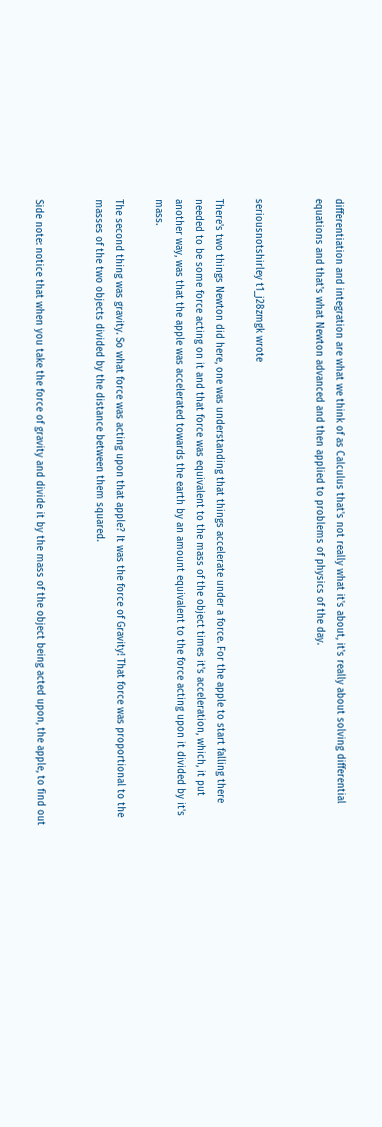differentiation and integration are what we think of as Calculus that's not really what it's about, it's really about solving differential equations and that's what Newton advanced and then applied to problems of physics of the day.


seriousnotshirley t1_j28zmgk wrote

There's two things Newton did here, one was understanding that things accelerate under a force. For the apple to start falling there needed to be some force acting on it and that force was equivalent to the mass of the object times it's acceleration, which, it put another way, was that the apple was accelerated towards the earth by an amount equivalent to the force acting upon it divided by it's mass.

The second thing was gravity. So what force was acting upon that apple? It was the force of Gravity! That force was proportional to the masses of the two objects divided by the distance between them squared.


Side note: notice that when you take the force of gravity and divide it by the mass of the object being acted upon, the apple, to find out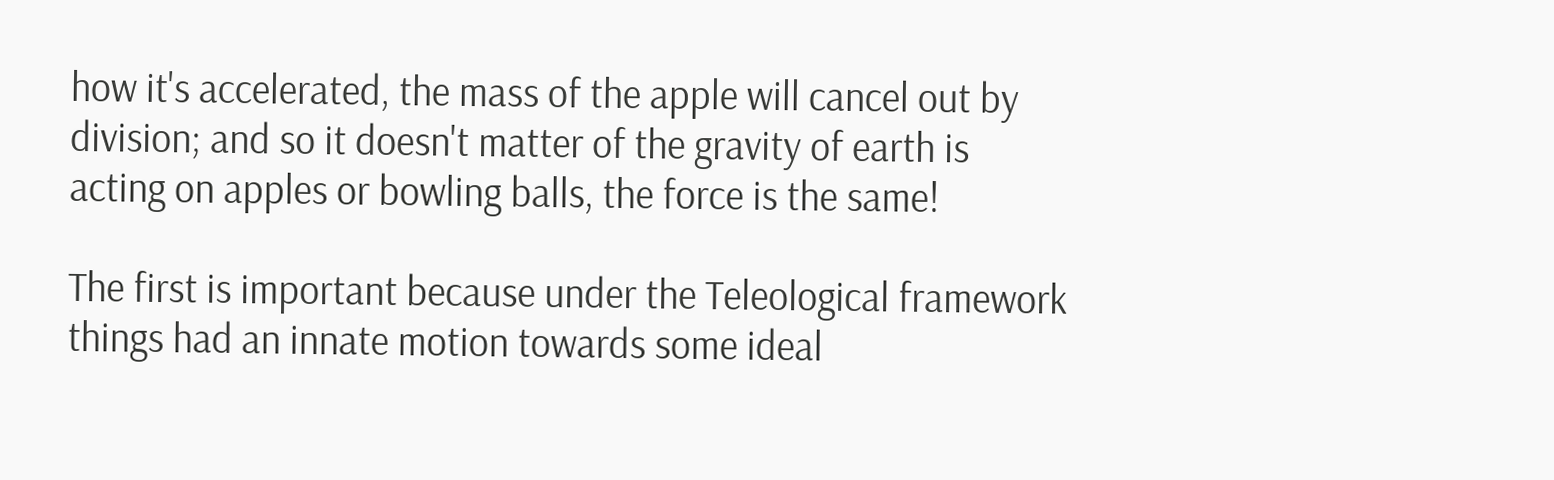how it's accelerated, the mass of the apple will cancel out by division; and so it doesn't matter of the gravity of earth is acting on apples or bowling balls, the force is the same!

The first is important because under the Teleological framework things had an innate motion towards some ideal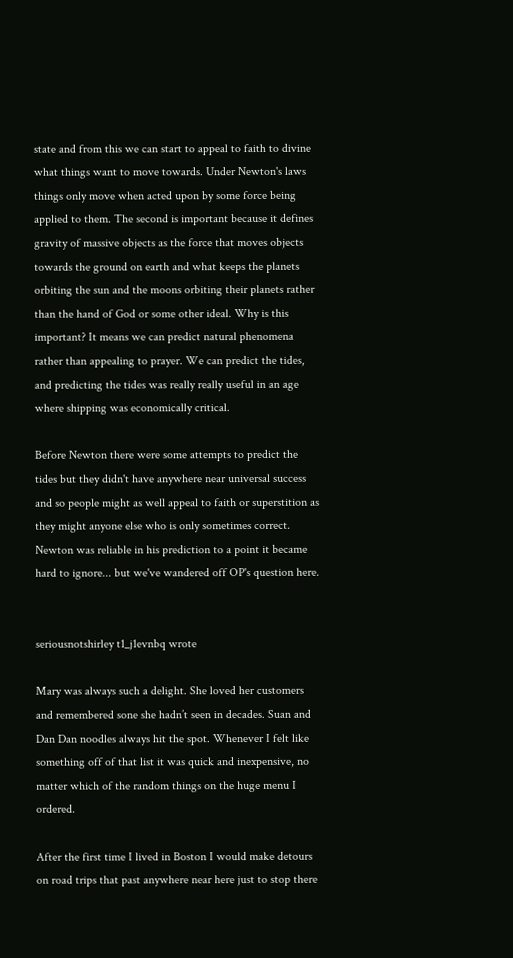state and from this we can start to appeal to faith to divine what things want to move towards. Under Newton's laws things only move when acted upon by some force being applied to them. The second is important because it defines gravity of massive objects as the force that moves objects towards the ground on earth and what keeps the planets orbiting the sun and the moons orbiting their planets rather than the hand of God or some other ideal. Why is this important? It means we can predict natural phenomena rather than appealing to prayer. We can predict the tides, and predicting the tides was really really useful in an age where shipping was economically critical.

Before Newton there were some attempts to predict the tides but they didn't have anywhere near universal success and so people might as well appeal to faith or superstition as they might anyone else who is only sometimes correct. Newton was reliable in his prediction to a point it became hard to ignore... but we've wandered off OP's question here.


seriousnotshirley t1_j1evnbq wrote

Mary was always such a delight. She loved her customers and remembered sone she hadn’t seen in decades. Suan and Dan Dan noodles always hit the spot. Whenever I felt like something off of that list it was quick and inexpensive, no matter which of the random things on the huge menu I ordered.

After the first time I lived in Boston I would make detours on road trips that past anywhere near here just to stop there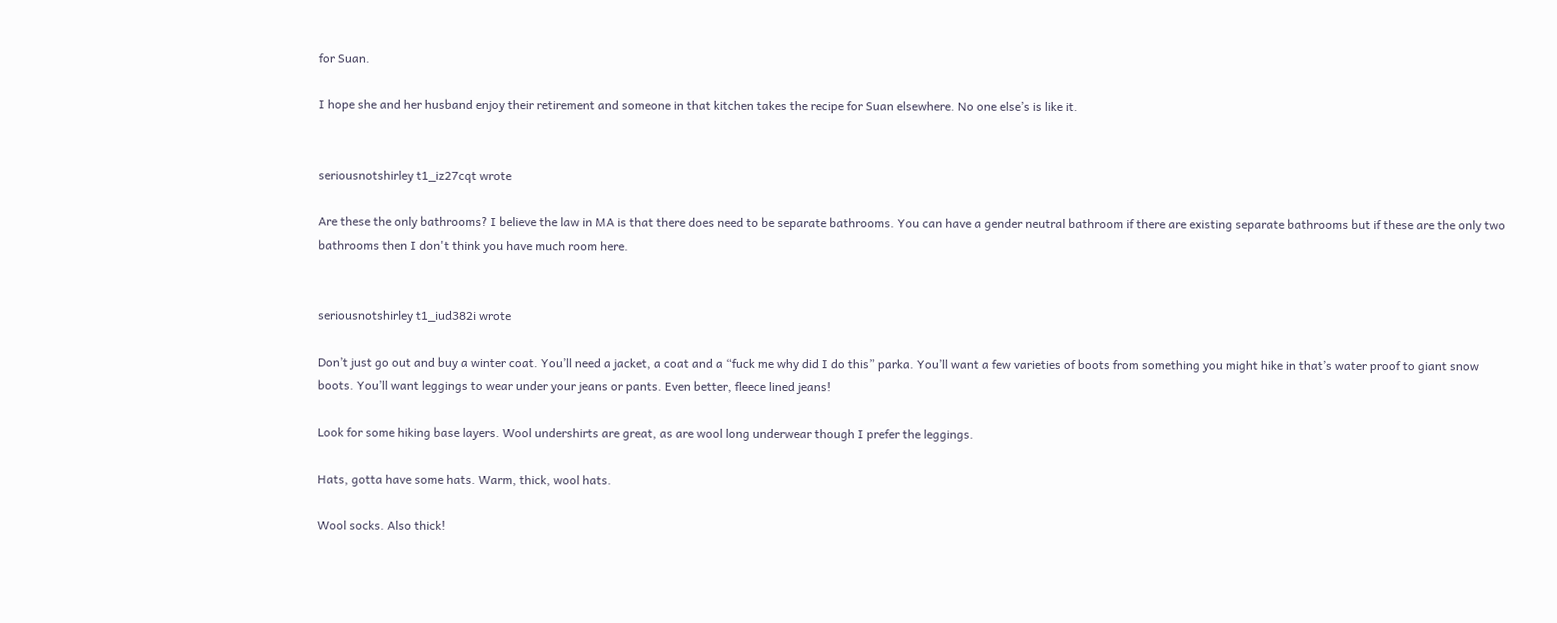for Suan.

I hope she and her husband enjoy their retirement and someone in that kitchen takes the recipe for Suan elsewhere. No one else’s is like it.


seriousnotshirley t1_iz27cqt wrote

Are these the only bathrooms? I believe the law in MA is that there does need to be separate bathrooms. You can have a gender neutral bathroom if there are existing separate bathrooms but if these are the only two bathrooms then I don't think you have much room here.


seriousnotshirley t1_iud382i wrote

Don’t just go out and buy a winter coat. You’ll need a jacket, a coat and a “fuck me why did I do this” parka. You’ll want a few varieties of boots from something you might hike in that’s water proof to giant snow boots. You’ll want leggings to wear under your jeans or pants. Even better, fleece lined jeans!

Look for some hiking base layers. Wool undershirts are great, as are wool long underwear though I prefer the leggings.

Hats, gotta have some hats. Warm, thick, wool hats.

Wool socks. Also thick!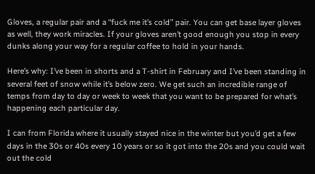Gloves, a regular pair and a “fuck me it’s cold” pair. You can get base layer gloves as well, they work miracles. If your gloves aren’t good enough you stop in every dunks along your way for a regular coffee to hold in your hands.

Here’s why: I’ve been in shorts and a T-shirt in February and I’ve been standing in several feet of snow while it’s below zero. We get such an incredible range of temps from day to day or week to week that you want to be prepared for what’s happening each particular day.

I can from Florida where it usually stayed nice in the winter but you’d get a few days in the 30s or 40s every 10 years or so it got into the 20s and you could wait out the cold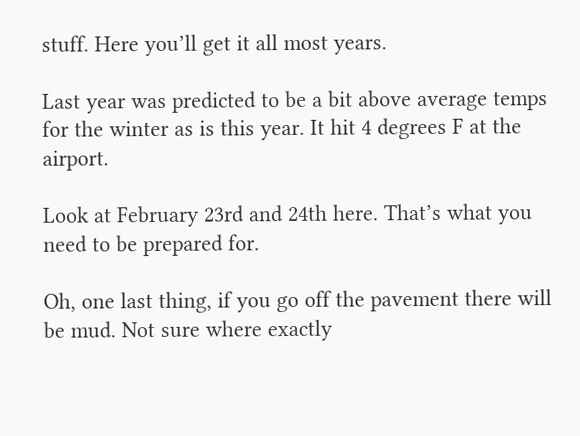stuff. Here you’ll get it all most years.

Last year was predicted to be a bit above average temps for the winter as is this year. It hit 4 degrees F at the airport.

Look at February 23rd and 24th here. That’s what you need to be prepared for.

Oh, one last thing, if you go off the pavement there will be mud. Not sure where exactly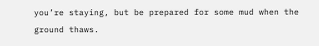you’re staying, but be prepared for some mud when the ground thaws.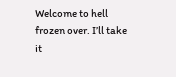Welcome to hell frozen over. I’ll take it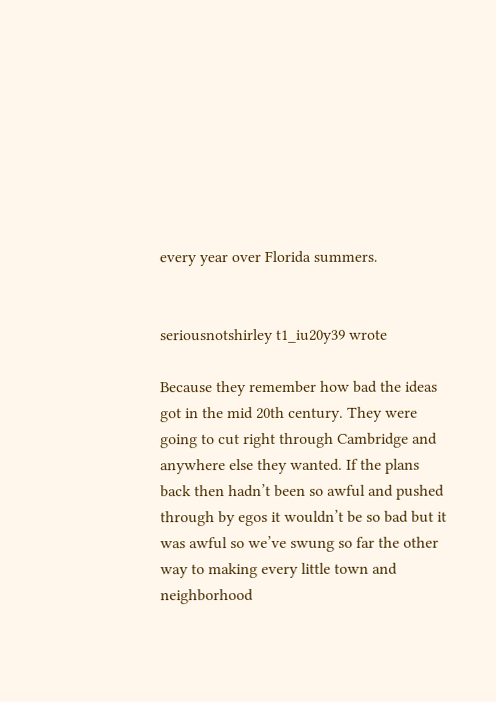every year over Florida summers.


seriousnotshirley t1_iu20y39 wrote

Because they remember how bad the ideas got in the mid 20th century. They were going to cut right through Cambridge and anywhere else they wanted. If the plans back then hadn’t been so awful and pushed through by egos it wouldn’t be so bad but it was awful so we’ve swung so far the other way to making every little town and neighborhood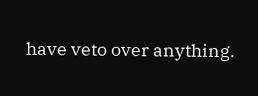have veto over anything.